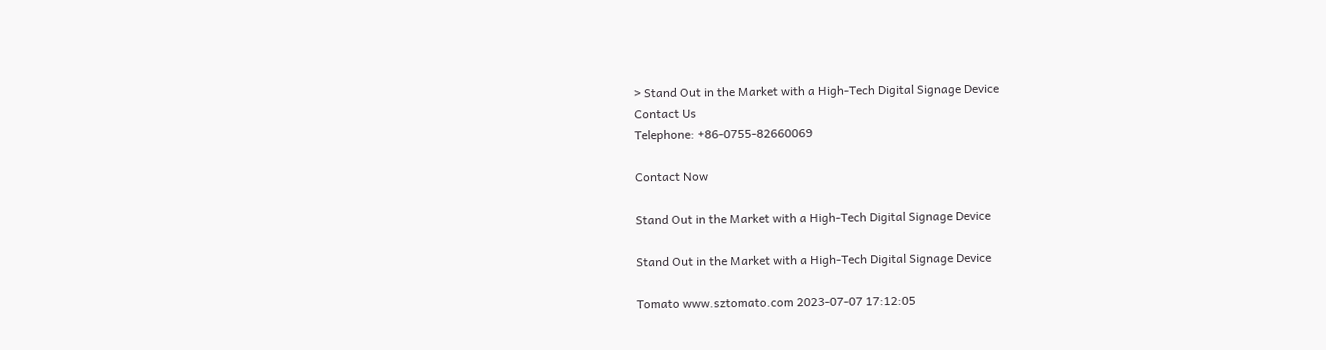> Stand Out in the Market with a High-Tech Digital Signage Device
Contact Us
Telephone: +86-0755-82660069

Contact Now

Stand Out in the Market with a High-Tech Digital Signage Device

Stand Out in the Market with a High-Tech Digital Signage Device

Tomato www.sztomato.com 2023-07-07 17:12:05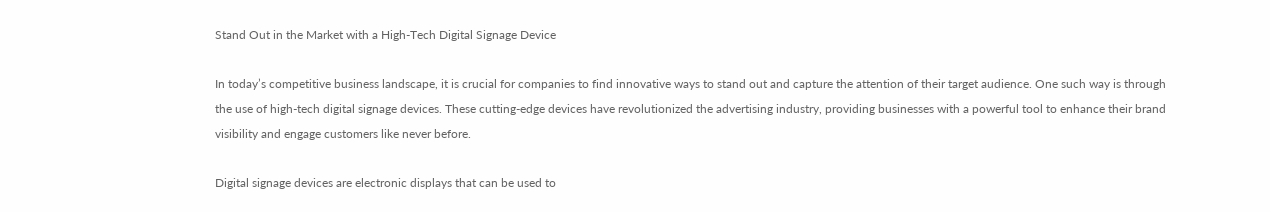Stand Out in the Market with a High-Tech Digital Signage Device

In today’s competitive business landscape, it is crucial for companies to find innovative ways to stand out and capture the attention of their target audience. One such way is through the use of high-tech digital signage devices. These cutting-edge devices have revolutionized the advertising industry, providing businesses with a powerful tool to enhance their brand visibility and engage customers like never before.

Digital signage devices are electronic displays that can be used to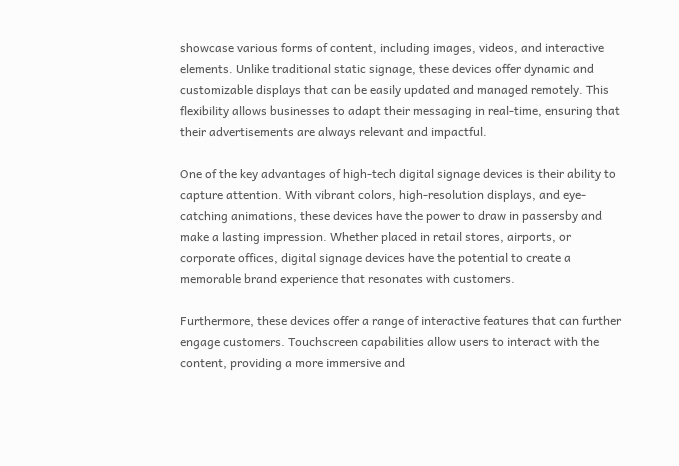showcase various forms of content, including images, videos, and interactive elements. Unlike traditional static signage, these devices offer dynamic and customizable displays that can be easily updated and managed remotely. This flexibility allows businesses to adapt their messaging in real-time, ensuring that their advertisements are always relevant and impactful.

One of the key advantages of high-tech digital signage devices is their ability to capture attention. With vibrant colors, high-resolution displays, and eye-catching animations, these devices have the power to draw in passersby and make a lasting impression. Whether placed in retail stores, airports, or corporate offices, digital signage devices have the potential to create a memorable brand experience that resonates with customers.

Furthermore, these devices offer a range of interactive features that can further engage customers. Touchscreen capabilities allow users to interact with the content, providing a more immersive and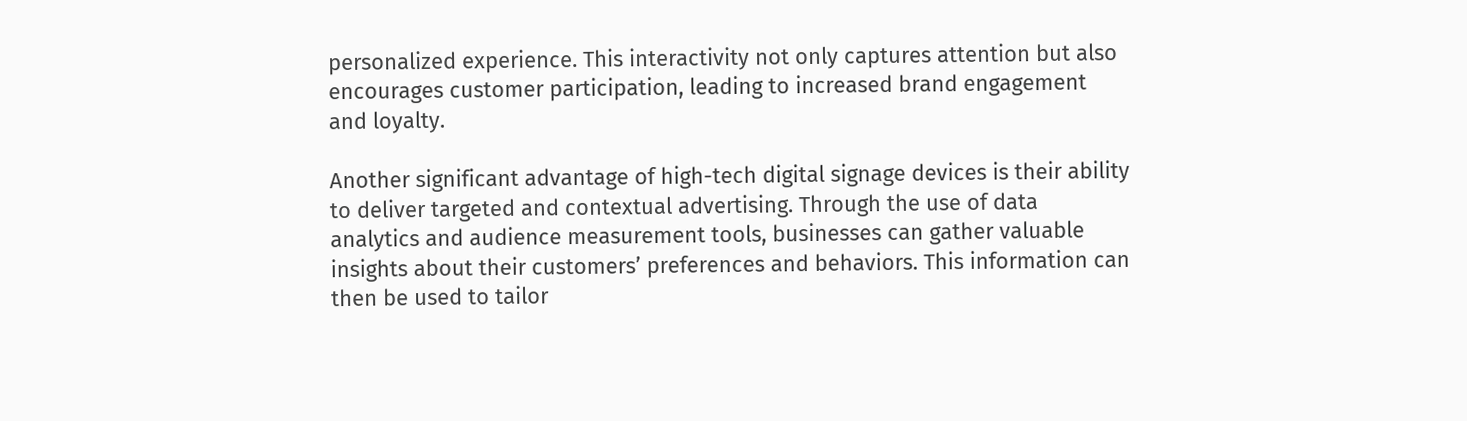personalized experience. This interactivity not only captures attention but also encourages customer participation, leading to increased brand engagement and loyalty.

Another significant advantage of high-tech digital signage devices is their ability to deliver targeted and contextual advertising. Through the use of data analytics and audience measurement tools, businesses can gather valuable insights about their customers’ preferences and behaviors. This information can then be used to tailor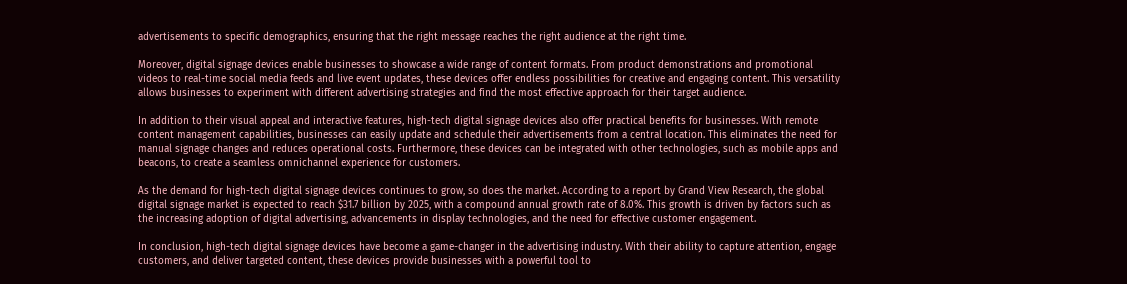advertisements to specific demographics, ensuring that the right message reaches the right audience at the right time.

Moreover, digital signage devices enable businesses to showcase a wide range of content formats. From product demonstrations and promotional videos to real-time social media feeds and live event updates, these devices offer endless possibilities for creative and engaging content. This versatility allows businesses to experiment with different advertising strategies and find the most effective approach for their target audience.

In addition to their visual appeal and interactive features, high-tech digital signage devices also offer practical benefits for businesses. With remote content management capabilities, businesses can easily update and schedule their advertisements from a central location. This eliminates the need for manual signage changes and reduces operational costs. Furthermore, these devices can be integrated with other technologies, such as mobile apps and beacons, to create a seamless omnichannel experience for customers.

As the demand for high-tech digital signage devices continues to grow, so does the market. According to a report by Grand View Research, the global digital signage market is expected to reach $31.7 billion by 2025, with a compound annual growth rate of 8.0%. This growth is driven by factors such as the increasing adoption of digital advertising, advancements in display technologies, and the need for effective customer engagement.

In conclusion, high-tech digital signage devices have become a game-changer in the advertising industry. With their ability to capture attention, engage customers, and deliver targeted content, these devices provide businesses with a powerful tool to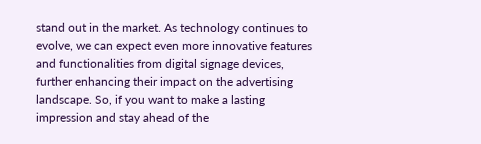stand out in the market. As technology continues to evolve, we can expect even more innovative features and functionalities from digital signage devices, further enhancing their impact on the advertising landscape. So, if you want to make a lasting impression and stay ahead of the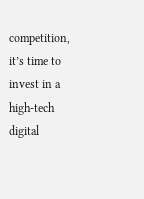competition, it’s time to invest in a high-tech digital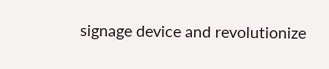signage device and revolutionize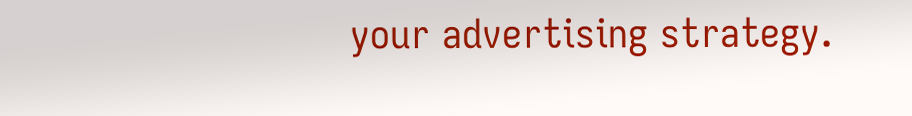your advertising strategy.